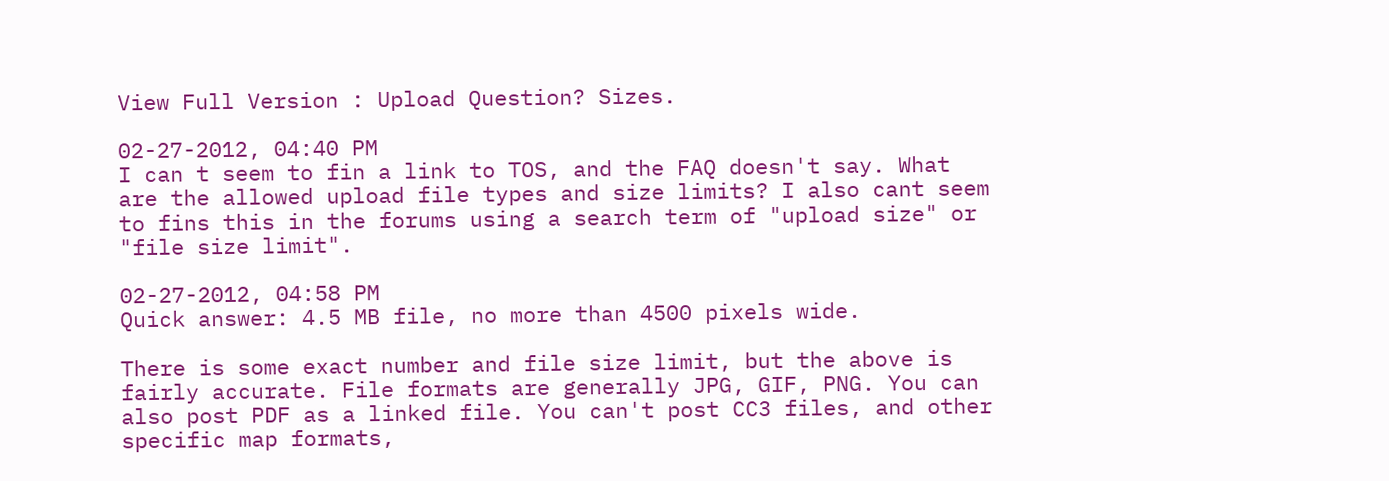View Full Version : Upload Question? Sizes.

02-27-2012, 04:40 PM
I can t seem to fin a link to TOS, and the FAQ doesn't say. What are the allowed upload file types and size limits? I also cant seem to fins this in the forums using a search term of "upload size" or "file size limit".

02-27-2012, 04:58 PM
Quick answer: 4.5 MB file, no more than 4500 pixels wide.

There is some exact number and file size limit, but the above is fairly accurate. File formats are generally JPG, GIF, PNG. You can also post PDF as a linked file. You can't post CC3 files, and other specific map formats,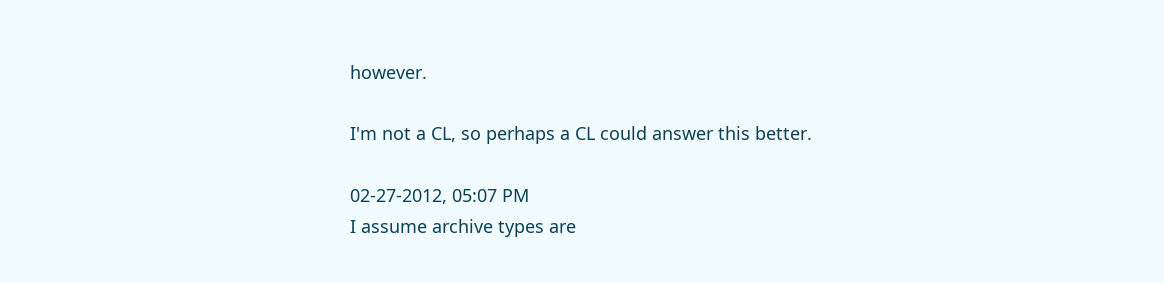however.

I'm not a CL, so perhaps a CL could answer this better.

02-27-2012, 05:07 PM
I assume archive types are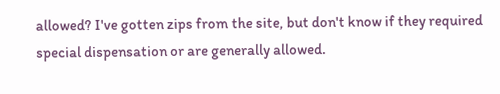allowed? I've gotten zips from the site, but don't know if they required special dispensation or are generally allowed.